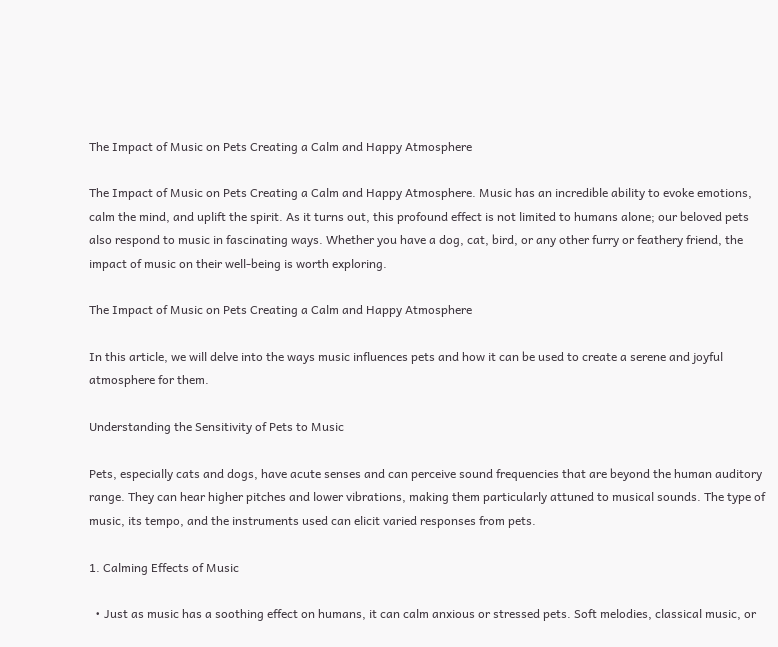The Impact of Music on Pets Creating a Calm and Happy Atmosphere

The Impact of Music on Pets Creating a Calm and Happy Atmosphere. Music has an incredible ability to evoke emotions, calm the mind, and uplift the spirit. As it turns out, this profound effect is not limited to humans alone; our beloved pets also respond to music in fascinating ways. Whether you have a dog, cat, bird, or any other furry or feathery friend, the impact of music on their well-being is worth exploring.

The Impact of Music on Pets Creating a Calm and Happy Atmosphere

In this article, we will delve into the ways music influences pets and how it can be used to create a serene and joyful atmosphere for them.

Understanding the Sensitivity of Pets to Music

Pets, especially cats and dogs, have acute senses and can perceive sound frequencies that are beyond the human auditory range. They can hear higher pitches and lower vibrations, making them particularly attuned to musical sounds. The type of music, its tempo, and the instruments used can elicit varied responses from pets.

1. Calming Effects of Music

  • Just as music has a soothing effect on humans, it can calm anxious or stressed pets. Soft melodies, classical music, or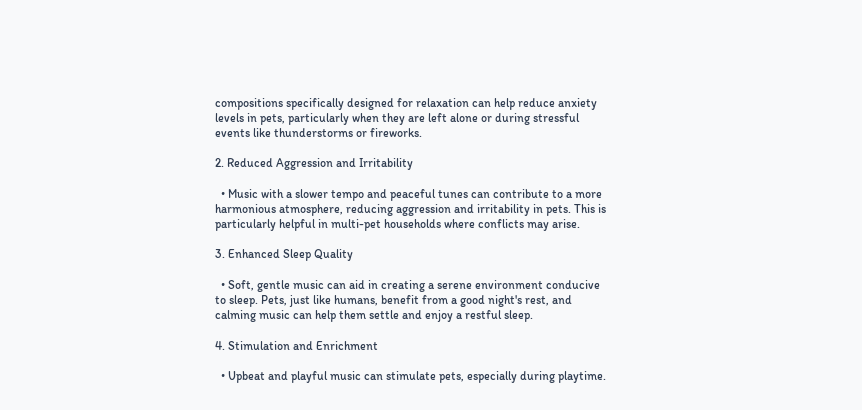compositions specifically designed for relaxation can help reduce anxiety levels in pets, particularly when they are left alone or during stressful events like thunderstorms or fireworks.

2. Reduced Aggression and Irritability

  • Music with a slower tempo and peaceful tunes can contribute to a more harmonious atmosphere, reducing aggression and irritability in pets. This is particularly helpful in multi-pet households where conflicts may arise.

3. Enhanced Sleep Quality

  • Soft, gentle music can aid in creating a serene environment conducive to sleep. Pets, just like humans, benefit from a good night's rest, and calming music can help them settle and enjoy a restful sleep.

4. Stimulation and Enrichment

  • Upbeat and playful music can stimulate pets, especially during playtime.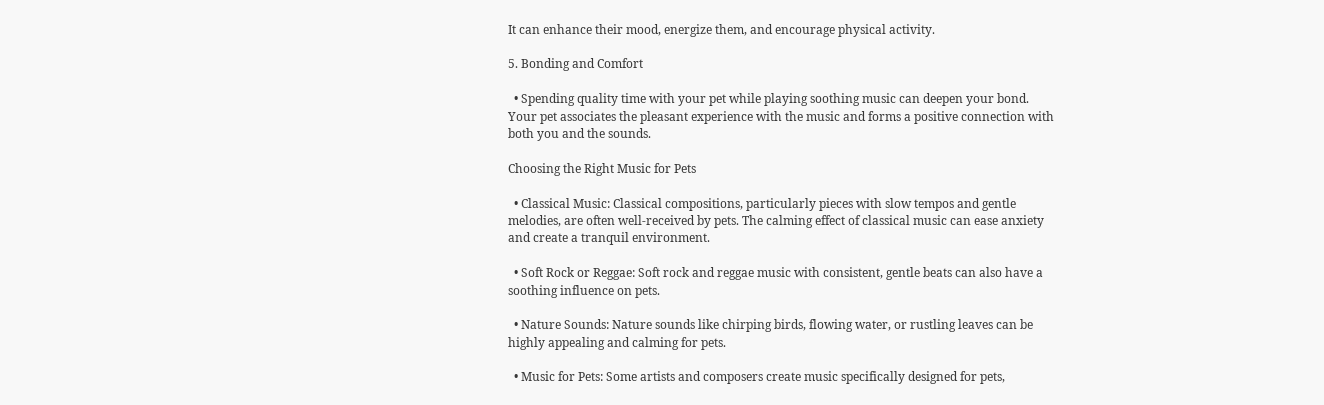It can enhance their mood, energize them, and encourage physical activity.

5. Bonding and Comfort

  • Spending quality time with your pet while playing soothing music can deepen your bond. Your pet associates the pleasant experience with the music and forms a positive connection with both you and the sounds.

Choosing the Right Music for Pets

  • Classical Music: Classical compositions, particularly pieces with slow tempos and gentle melodies, are often well-received by pets. The calming effect of classical music can ease anxiety and create a tranquil environment.

  • Soft Rock or Reggae: Soft rock and reggae music with consistent, gentle beats can also have a soothing influence on pets.

  • Nature Sounds: Nature sounds like chirping birds, flowing water, or rustling leaves can be highly appealing and calming for pets.

  • Music for Pets: Some artists and composers create music specifically designed for pets,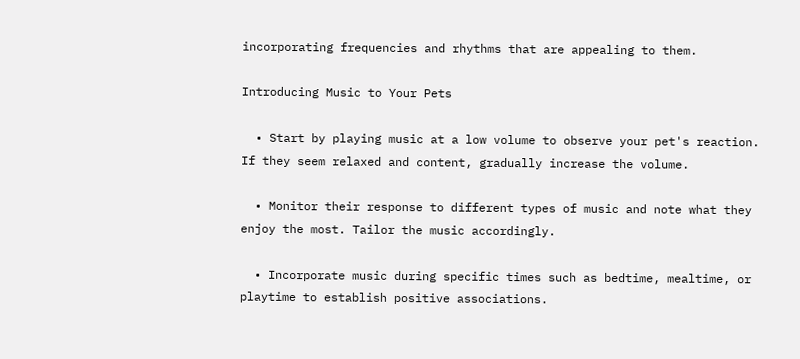incorporating frequencies and rhythms that are appealing to them.

Introducing Music to Your Pets

  • Start by playing music at a low volume to observe your pet's reaction. If they seem relaxed and content, gradually increase the volume.

  • Monitor their response to different types of music and note what they enjoy the most. Tailor the music accordingly.

  • Incorporate music during specific times such as bedtime, mealtime, or playtime to establish positive associations.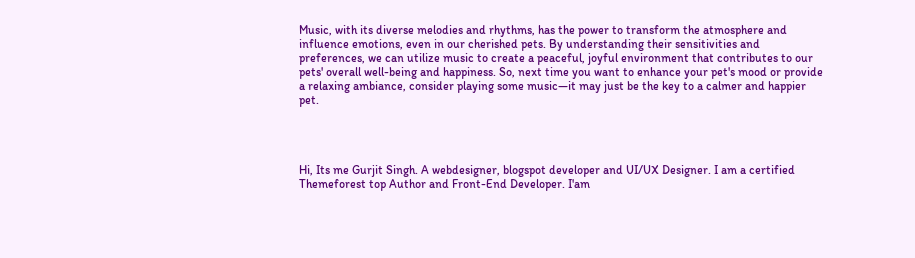Music, with its diverse melodies and rhythms, has the power to transform the atmosphere and influence emotions, even in our cherished pets. By understanding their sensitivities and preferences, we can utilize music to create a peaceful, joyful environment that contributes to our pets' overall well-being and happiness. So, next time you want to enhance your pet's mood or provide a relaxing ambiance, consider playing some music—it may just be the key to a calmer and happier pet.




Hi, Its me Gurjit Singh. A webdesigner, blogspot developer and UI/UX Designer. I am a certified Themeforest top Author and Front-End Developer. I'am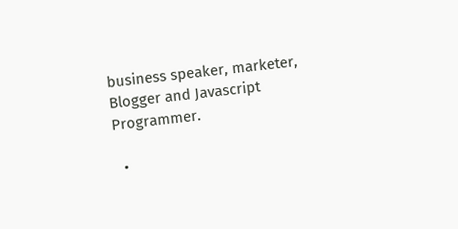business speaker, marketer, Blogger and Javascript Programmer.

  •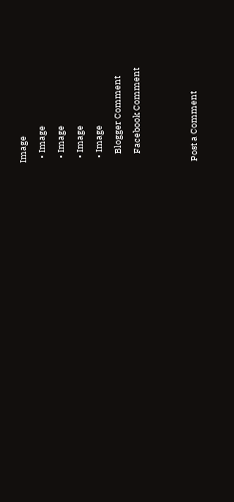Image
  • Image
  • Image
  • Image
  • Image
    Blogger Comment
    Facebook Comment


Post a Comment